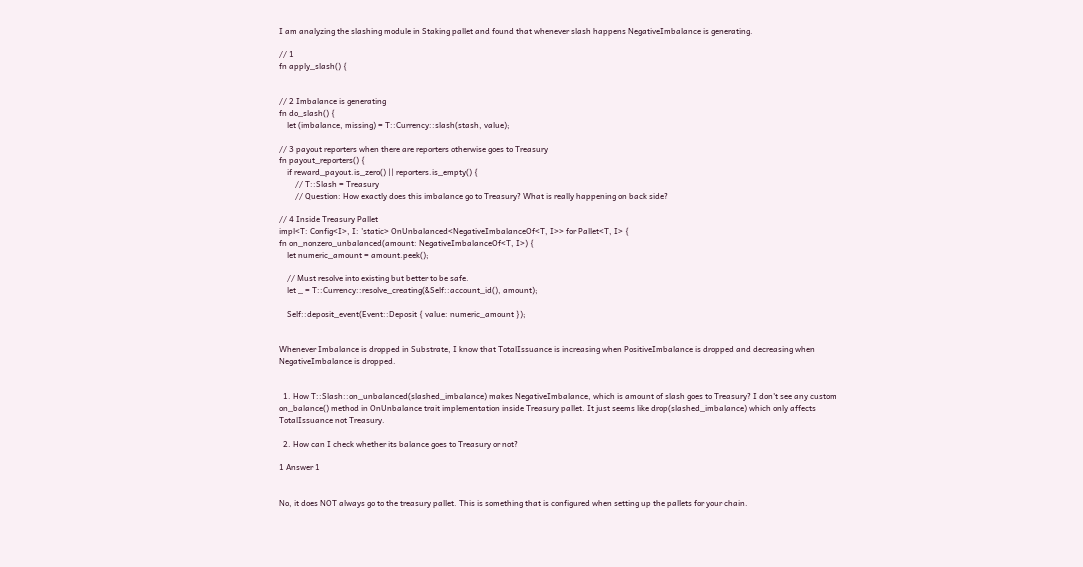I am analyzing the slashing module in Staking pallet and found that whenever slash happens NegativeImbalance is generating.

// 1
fn apply_slash() {


// 2 Imbalance is generating
fn do_slash() {
    let (imbalance, missing) = T::Currency::slash(stash, value);

// 3 payout reporters when there are reporters otherwise goes to Treasury
fn payout_reporters() {
    if reward_payout.is_zero() || reporters.is_empty() {
        // T::Slash = Treasury
        // Question: How exactly does this imbalance go to Treasury? What is really happening on back side?

// 4 Inside Treasury Pallet
impl<T: Config<I>, I: 'static> OnUnbalanced<NegativeImbalanceOf<T, I>> for Pallet<T, I> {
fn on_nonzero_unbalanced(amount: NegativeImbalanceOf<T, I>) {
    let numeric_amount = amount.peek();

    // Must resolve into existing but better to be safe.
    let _ = T::Currency::resolve_creating(&Self::account_id(), amount);

    Self::deposit_event(Event::Deposit { value: numeric_amount });


Whenever Imbalance is dropped in Substrate, I know that TotalIssuance is increasing when PositiveImbalance is dropped and decreasing when NegativeImbalance is dropped.


  1. How T::Slash::on_unbalanced(slashed_imbalance) makes NegativeImbalance, which is amount of slash goes to Treasury? I don't see any custom on_balance() method in OnUnbalance trait implementation inside Treasury pallet. It just seems like drop(slashed_imbalance) which only affects TotalIssuance not Treasury.

  2. How can I check whether its balance goes to Treasury or not?

1 Answer 1


No, it does NOT always go to the treasury pallet. This is something that is configured when setting up the pallets for your chain.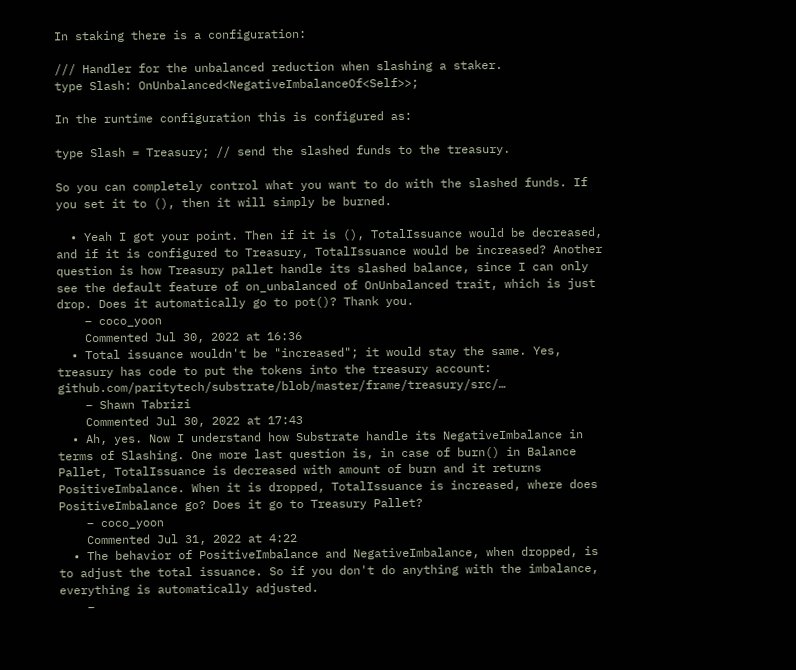In staking there is a configuration:

/// Handler for the unbalanced reduction when slashing a staker.
type Slash: OnUnbalanced<NegativeImbalanceOf<Self>>;

In the runtime configuration this is configured as:

type Slash = Treasury; // send the slashed funds to the treasury.

So you can completely control what you want to do with the slashed funds. If you set it to (), then it will simply be burned.

  • Yeah I got your point. Then if it is (), TotalIssuance would be decreased, and if it is configured to Treasury, TotalIssuance would be increased? Another question is how Treasury pallet handle its slashed balance, since I can only see the default feature of on_unbalanced of OnUnbalanced trait, which is just drop. Does it automatically go to pot()? Thank you.
    – coco_yoon
    Commented Jul 30, 2022 at 16:36
  • Total issuance wouldn't be "increased"; it would stay the same. Yes, treasury has code to put the tokens into the treasury account: github.com/paritytech/substrate/blob/master/frame/treasury/src/…
    – Shawn Tabrizi
    Commented Jul 30, 2022 at 17:43
  • Ah, yes. Now I understand how Substrate handle its NegativeImbalance in terms of Slashing. One more last question is, in case of burn() in Balance Pallet, TotalIssuance is decreased with amount of burn and it returns PositiveImbalance. When it is dropped, TotalIssuance is increased, where does PositiveImbalance go? Does it go to Treasury Pallet?
    – coco_yoon
    Commented Jul 31, 2022 at 4:22
  • The behavior of PositiveImbalance and NegativeImbalance, when dropped, is to adjust the total issuance. So if you don't do anything with the imbalance, everything is automatically adjusted.
    –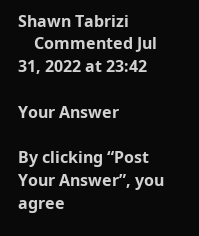Shawn Tabrizi
    Commented Jul 31, 2022 at 23:42

Your Answer

By clicking “Post Your Answer”, you agree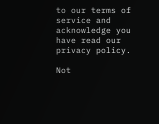to our terms of service and acknowledge you have read our privacy policy.

Not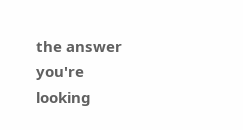the answer you're looking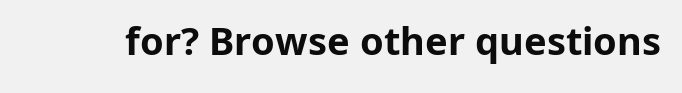for? Browse other questions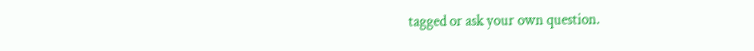tagged or ask your own question.